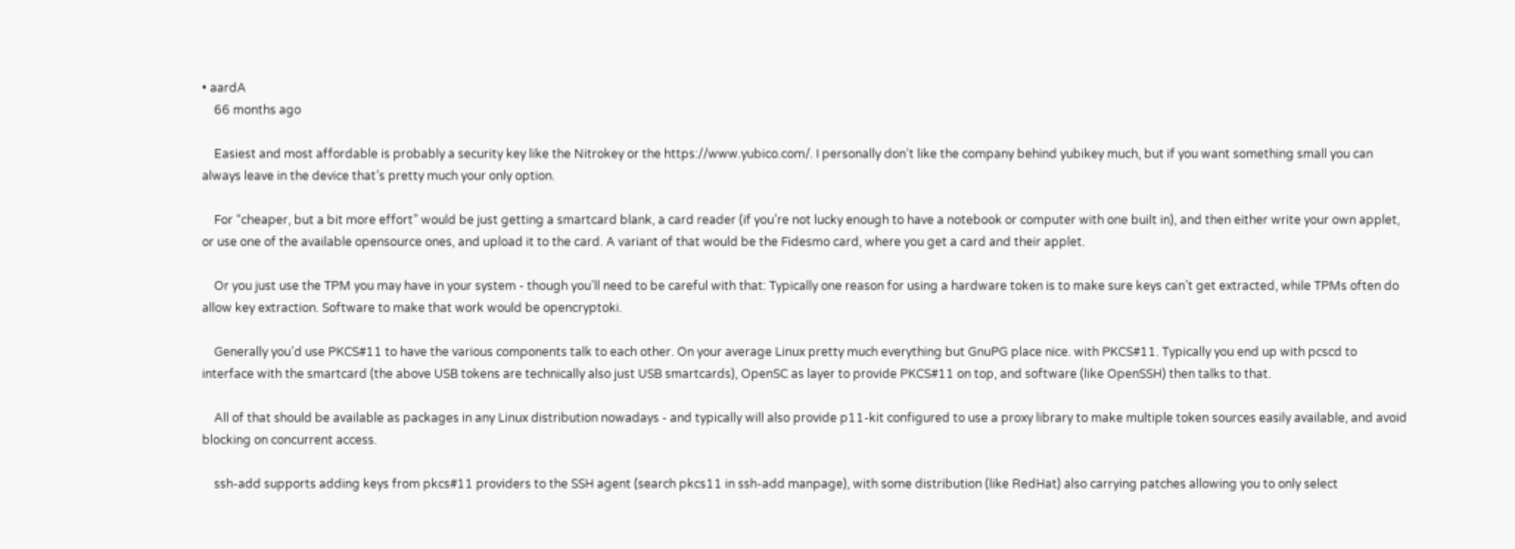• aardA
    66 months ago

    Easiest and most affordable is probably a security key like the Nitrokey or the https://www.yubico.com/. I personally don’t like the company behind yubikey much, but if you want something small you can always leave in the device that’s pretty much your only option.

    For “cheaper, but a bit more effort” would be just getting a smartcard blank, a card reader (if you’re not lucky enough to have a notebook or computer with one built in), and then either write your own applet, or use one of the available opensource ones, and upload it to the card. A variant of that would be the Fidesmo card, where you get a card and their applet.

    Or you just use the TPM you may have in your system - though you’ll need to be careful with that: Typically one reason for using a hardware token is to make sure keys can’t get extracted, while TPMs often do allow key extraction. Software to make that work would be opencryptoki.

    Generally you’d use PKCS#11 to have the various components talk to each other. On your average Linux pretty much everything but GnuPG place nice. with PKCS#11. Typically you end up with pcscd to interface with the smartcard (the above USB tokens are technically also just USB smartcards), OpenSC as layer to provide PKCS#11 on top, and software (like OpenSSH) then talks to that.

    All of that should be available as packages in any Linux distribution nowadays - and typically will also provide p11-kit configured to use a proxy library to make multiple token sources easily available, and avoid blocking on concurrent access.

    ssh-add supports adding keys from pkcs#11 providers to the SSH agent (search pkcs11 in ssh-add manpage), with some distribution (like RedHat) also carrying patches allowing you to only select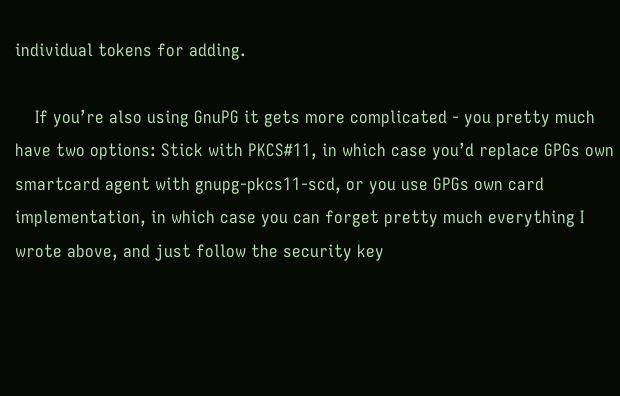individual tokens for adding.

    If you’re also using GnuPG it gets more complicated - you pretty much have two options: Stick with PKCS#11, in which case you’d replace GPGs own smartcard agent with gnupg-pkcs11-scd, or you use GPGs own card implementation, in which case you can forget pretty much everything I wrote above, and just follow the security key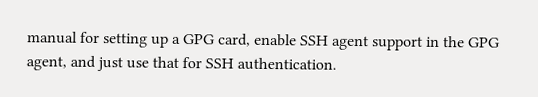manual for setting up a GPG card, enable SSH agent support in the GPG agent, and just use that for SSH authentication.